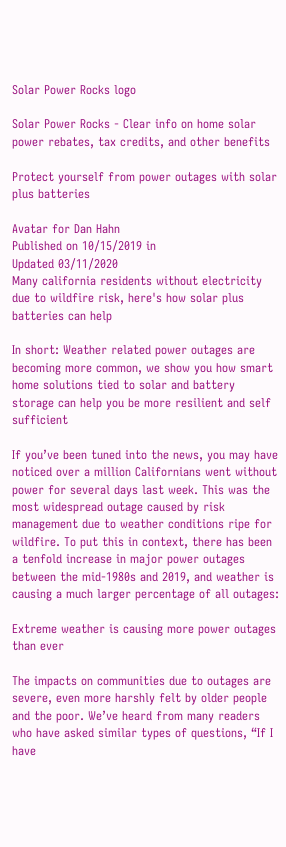Solar Power Rocks logo

Solar Power Rocks - Clear info on home solar power rebates, tax credits, and other benefits

Protect yourself from power outages with solar plus batteries

Avatar for Dan Hahn
Published on 10/15/2019 in
Updated 03/11/2020
Many california residents without electricity due to wildfire risk, here's how solar plus batteries can help

In short: Weather related power outages are becoming more common, we show you how smart home solutions tied to solar and battery storage can help you be more resilient and self sufficient

If you’ve been tuned into the news, you may have noticed over a million Californians went without power for several days last week. This was the most widespread outage caused by risk management due to weather conditions ripe for wildfire. To put this in context, there has been a tenfold increase in major power outages between the mid-1980s and 2019, and weather is causing a much larger percentage of all outages:

Extreme weather is causing more power outages than ever

The impacts on communities due to outages are severe, even more harshly felt by older people and the poor. We’ve heard from many readers who have asked similar types of questions, “If I have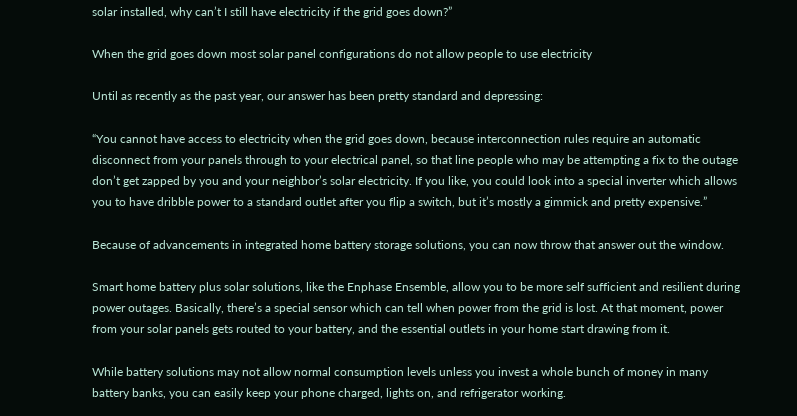solar installed, why can’t I still have electricity if the grid goes down?”

When the grid goes down most solar panel configurations do not allow people to use electricity

Until as recently as the past year, our answer has been pretty standard and depressing:

“You cannot have access to electricity when the grid goes down, because interconnection rules require an automatic disconnect from your panels through to your electrical panel, so that line people who may be attempting a fix to the outage don’t get zapped by you and your neighbor’s solar electricity. If you like, you could look into a special inverter which allows you to have dribble power to a standard outlet after you flip a switch, but it’s mostly a gimmick and pretty expensive.”

Because of advancements in integrated home battery storage solutions, you can now throw that answer out the window.

Smart home battery plus solar solutions, like the Enphase Ensemble, allow you to be more self sufficient and resilient during power outages. Basically, there’s a special sensor which can tell when power from the grid is lost. At that moment, power from your solar panels gets routed to your battery, and the essential outlets in your home start drawing from it.

While battery solutions may not allow normal consumption levels unless you invest a whole bunch of money in many battery banks, you can easily keep your phone charged, lights on, and refrigerator working.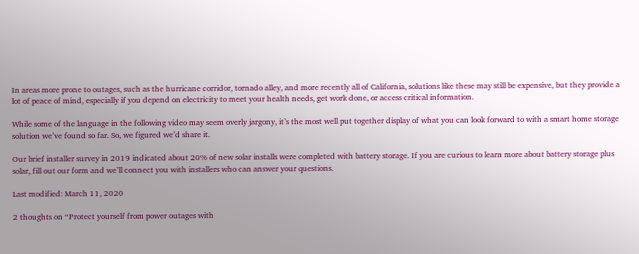In areas more prone to outages, such as the hurricane corridor, tornado alley, and more recently all of California, solutions like these may still be expensive, but they provide a lot of peace of mind, especially if you depend on electricity to meet your health needs, get work done, or access critical information.

While some of the language in the following video may seem overly jargony, it’s the most well put together display of what you can look forward to with a smart home storage solution we’ve found so far. So, we figured we’d share it.

Our brief installer survey in 2019 indicated about 20% of new solar installs were completed with battery storage. If you are curious to learn more about battery storage plus solar, fill out our form and we’ll connect you with installers who can answer your questions.

Last modified: March 11, 2020

2 thoughts on “Protect yourself from power outages with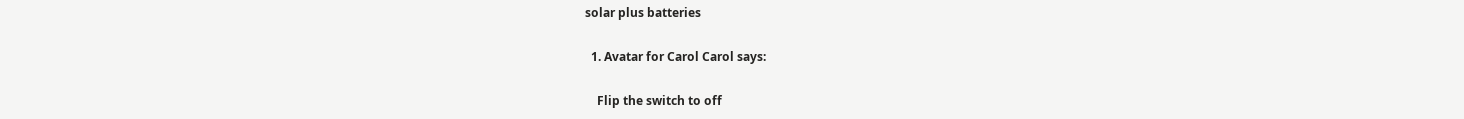solar plus batteries

  1. Avatar for Carol Carol says:

    Flip the switch to off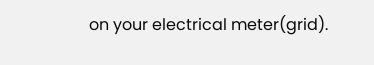on your electrical meter(grid).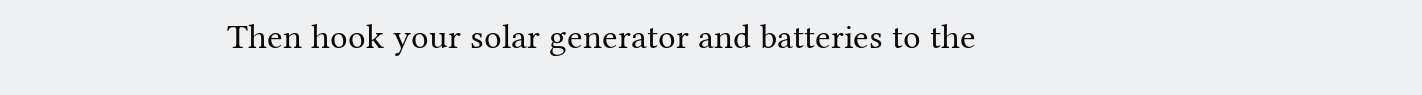Then hook your solar generator and batteries to the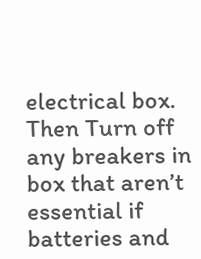electrical box. Then Turn off any breakers in box that aren’t essential if batteries and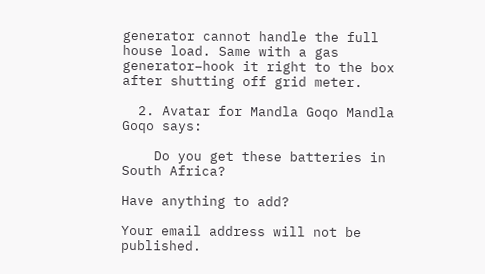generator cannot handle the full house load. Same with a gas generator–hook it right to the box after shutting off grid meter.

  2. Avatar for Mandla Goqo Mandla Goqo says:

    Do you get these batteries in South Africa?

Have anything to add?

Your email address will not be published.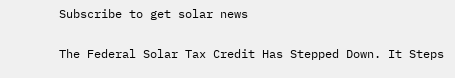Subscribe to get solar news

The Federal Solar Tax Credit Has Stepped Down. It Steps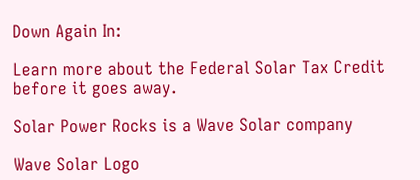Down Again In:

Learn more about the Federal Solar Tax Credit before it goes away.

Solar Power Rocks is a Wave Solar company

Wave Solar Logo